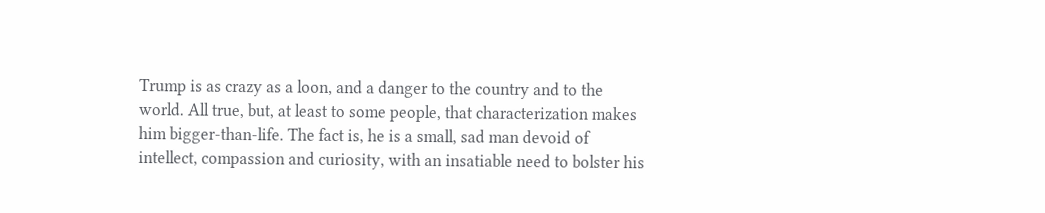Trump is as crazy as a loon, and a danger to the country and to the world. All true, but, at least to some people, that characterization makes him bigger-than-life. The fact is, he is a small, sad man devoid of intellect, compassion and curiosity, with an insatiable need to bolster his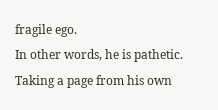fragile ego.
In other words, he is pathetic. Taking a page from his own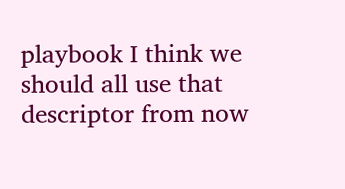playbook I think we should all use that descriptor from now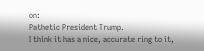on:
Pathetic President Trump.
I think it has a nice, accurate ring to it,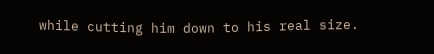while cutting him down to his real size.